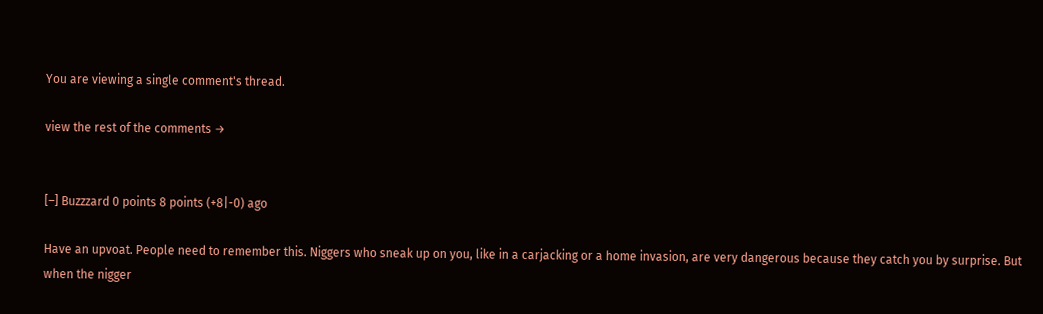You are viewing a single comment's thread.

view the rest of the comments →


[–] Buzzzard 0 points 8 points (+8|-0) ago

Have an upvoat. People need to remember this. Niggers who sneak up on you, like in a carjacking or a home invasion, are very dangerous because they catch you by surprise. But when the nigger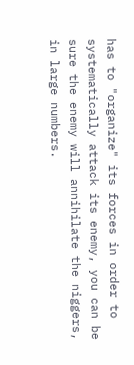has to "organize" its forces in order to systematically attack its enemy, you can be sure the enemy will annihilate the niggers, in large numbers.